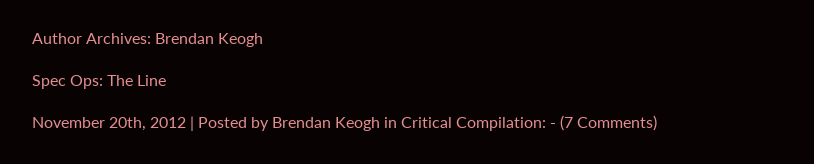Author Archives: Brendan Keogh

Spec Ops: The Line

November 20th, 2012 | Posted by Brendan Keogh in Critical Compilation: - (7 Comments)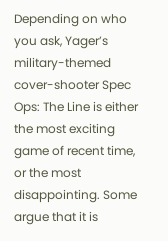Depending on who you ask, Yager’s military-themed cover-shooter Spec Ops: The Line is either the most exciting game of recent time, or the most disappointing. Some argue that it is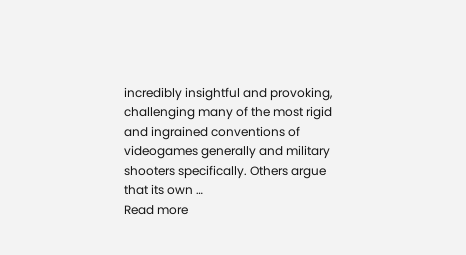incredibly insightful and provoking, challenging many of the most rigid and ingrained conventions of videogames generally and military shooters specifically. Others argue that its own …
Read more